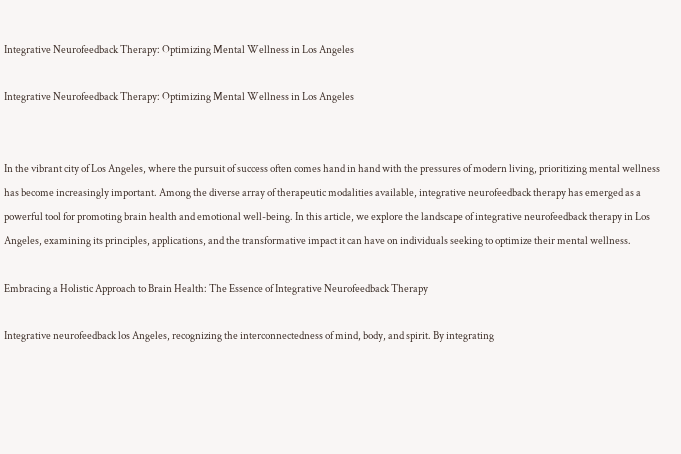Integrative Neurofeedback Therapy: Optimizing Mental Wellness in Los Angeles

Integrative Neurofeedback Therapy: Optimizing Mental Wellness in Los Angeles


In the vibrant city of Los Angeles, where the pursuit of success often comes hand in hand with the pressures of modern living, prioritizing mental wellness has become increasingly important. Among the diverse array of therapeutic modalities available, integrative neurofeedback therapy has emerged as a powerful tool for promoting brain health and emotional well-being. In this article, we explore the landscape of integrative neurofeedback therapy in Los Angeles, examining its principles, applications, and the transformative impact it can have on individuals seeking to optimize their mental wellness.

Embracing a Holistic Approach to Brain Health: The Essence of Integrative Neurofeedback Therapy

Integrative neurofeedback los Angeles, recognizing the interconnectedness of mind, body, and spirit. By integrating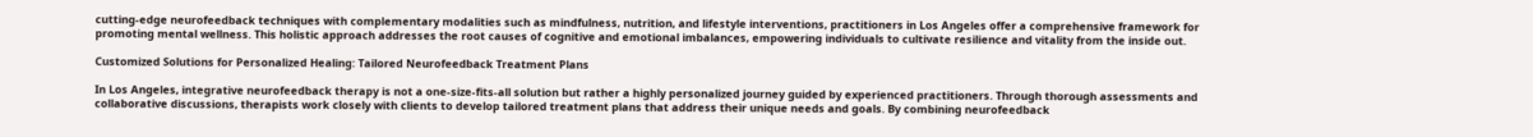cutting-edge neurofeedback techniques with complementary modalities such as mindfulness, nutrition, and lifestyle interventions, practitioners in Los Angeles offer a comprehensive framework for promoting mental wellness. This holistic approach addresses the root causes of cognitive and emotional imbalances, empowering individuals to cultivate resilience and vitality from the inside out.

Customized Solutions for Personalized Healing: Tailored Neurofeedback Treatment Plans

In Los Angeles, integrative neurofeedback therapy is not a one-size-fits-all solution but rather a highly personalized journey guided by experienced practitioners. Through thorough assessments and collaborative discussions, therapists work closely with clients to develop tailored treatment plans that address their unique needs and goals. By combining neurofeedback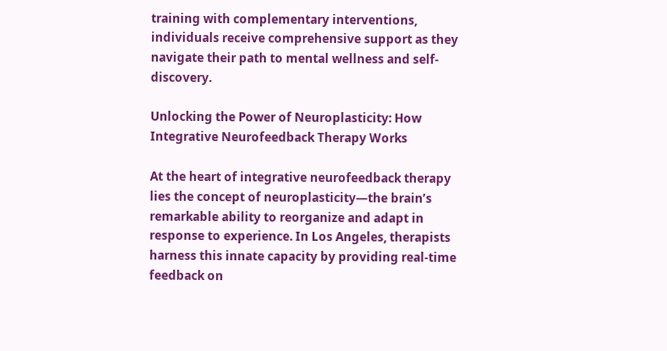training with complementary interventions, individuals receive comprehensive support as they navigate their path to mental wellness and self-discovery.

Unlocking the Power of Neuroplasticity: How Integrative Neurofeedback Therapy Works

At the heart of integrative neurofeedback therapy lies the concept of neuroplasticity—the brain’s remarkable ability to reorganize and adapt in response to experience. In Los Angeles, therapists harness this innate capacity by providing real-time feedback on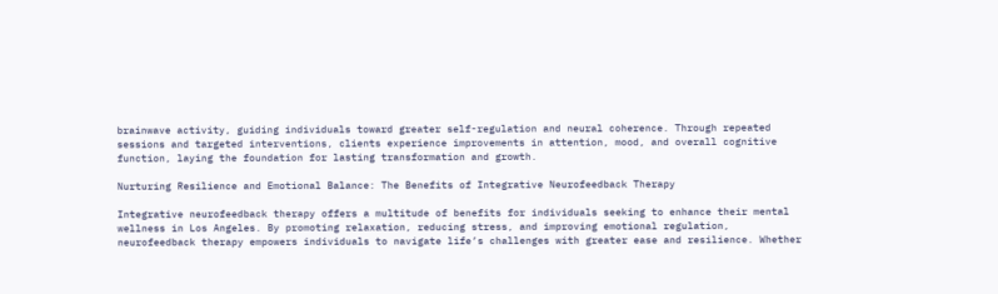brainwave activity, guiding individuals toward greater self-regulation and neural coherence. Through repeated sessions and targeted interventions, clients experience improvements in attention, mood, and overall cognitive function, laying the foundation for lasting transformation and growth.

Nurturing Resilience and Emotional Balance: The Benefits of Integrative Neurofeedback Therapy

Integrative neurofeedback therapy offers a multitude of benefits for individuals seeking to enhance their mental wellness in Los Angeles. By promoting relaxation, reducing stress, and improving emotional regulation, neurofeedback therapy empowers individuals to navigate life’s challenges with greater ease and resilience. Whether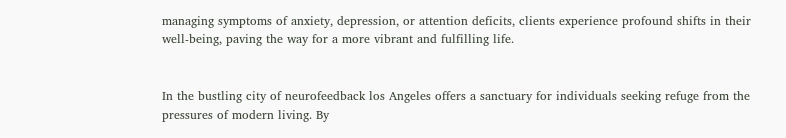managing symptoms of anxiety, depression, or attention deficits, clients experience profound shifts in their well-being, paving the way for a more vibrant and fulfilling life.


In the bustling city of neurofeedback los Angeles offers a sanctuary for individuals seeking refuge from the pressures of modern living. By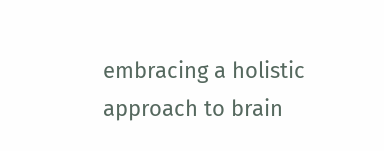embracing a holistic approach to brain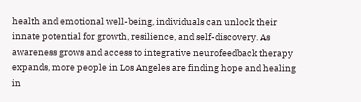health and emotional well-being, individuals can unlock their innate potential for growth, resilience, and self-discovery. As awareness grows and access to integrative neurofeedback therapy expands, more people in Los Angeles are finding hope and healing in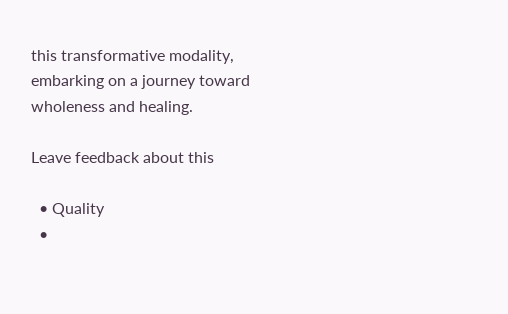this transformative modality, embarking on a journey toward wholeness and healing.

Leave feedback about this

  • Quality
  •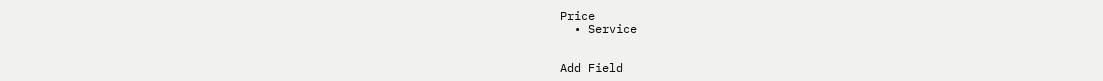Price
  • Service


Add Field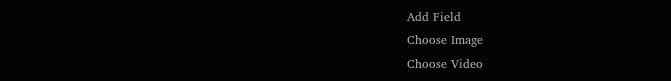Add Field
Choose Image
Choose Video